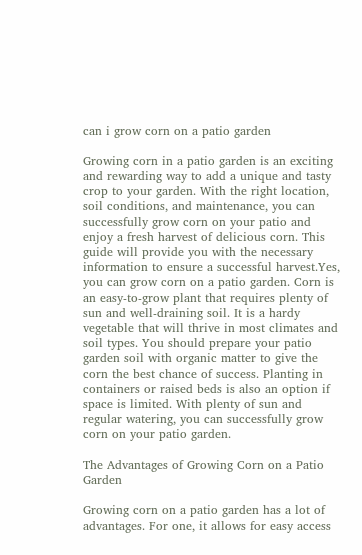can i grow corn on a patio garden

Growing corn in a patio garden is an exciting and rewarding way to add a unique and tasty crop to your garden. With the right location, soil conditions, and maintenance, you can successfully grow corn on your patio and enjoy a fresh harvest of delicious corn. This guide will provide you with the necessary information to ensure a successful harvest.Yes, you can grow corn on a patio garden. Corn is an easy-to-grow plant that requires plenty of sun and well-draining soil. It is a hardy vegetable that will thrive in most climates and soil types. You should prepare your patio garden soil with organic matter to give the corn the best chance of success. Planting in containers or raised beds is also an option if space is limited. With plenty of sun and regular watering, you can successfully grow corn on your patio garden.

The Advantages of Growing Corn on a Patio Garden

Growing corn on a patio garden has a lot of advantages. For one, it allows for easy access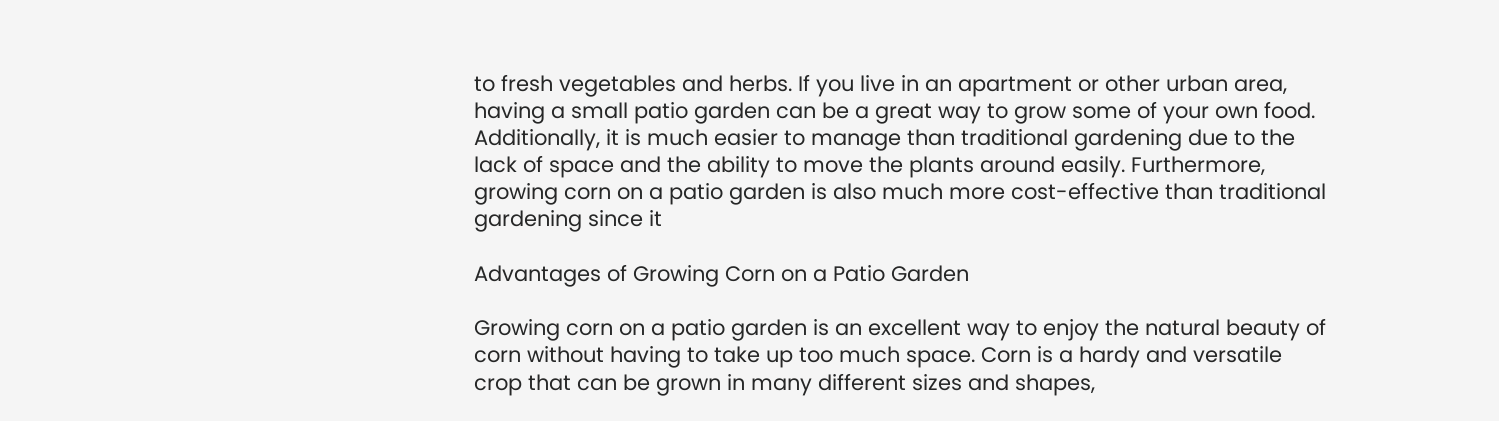to fresh vegetables and herbs. If you live in an apartment or other urban area, having a small patio garden can be a great way to grow some of your own food. Additionally, it is much easier to manage than traditional gardening due to the lack of space and the ability to move the plants around easily. Furthermore, growing corn on a patio garden is also much more cost-effective than traditional gardening since it

Advantages of Growing Corn on a Patio Garden

Growing corn on a patio garden is an excellent way to enjoy the natural beauty of corn without having to take up too much space. Corn is a hardy and versatile crop that can be grown in many different sizes and shapes,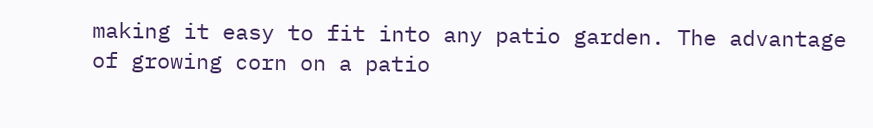making it easy to fit into any patio garden. The advantage of growing corn on a patio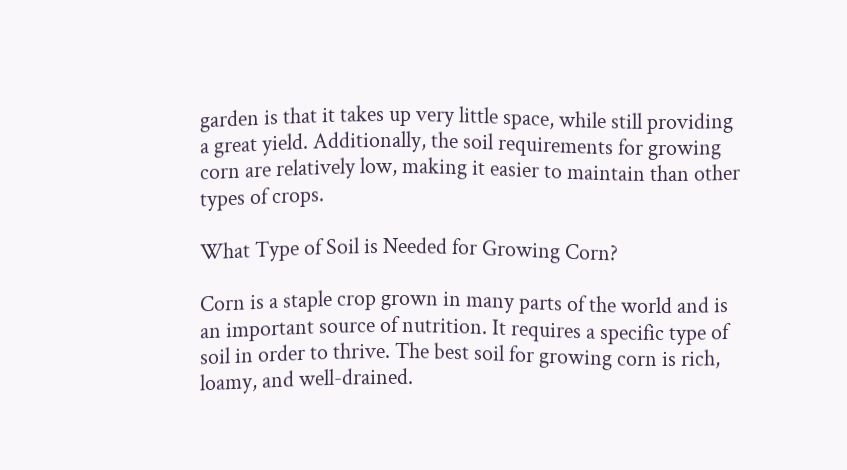garden is that it takes up very little space, while still providing a great yield. Additionally, the soil requirements for growing corn are relatively low, making it easier to maintain than other types of crops.

What Type of Soil is Needed for Growing Corn?

Corn is a staple crop grown in many parts of the world and is an important source of nutrition. It requires a specific type of soil in order to thrive. The best soil for growing corn is rich, loamy, and well-drained.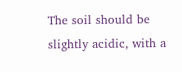The soil should be slightly acidic, with a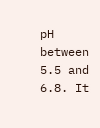pH between 5.5 and 6.8. It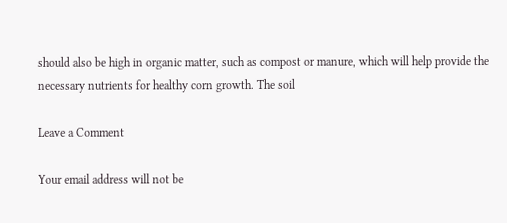should also be high in organic matter, such as compost or manure, which will help provide the necessary nutrients for healthy corn growth. The soil

Leave a Comment

Your email address will not be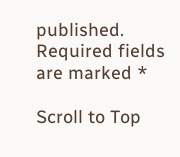published. Required fields are marked *

Scroll to Top